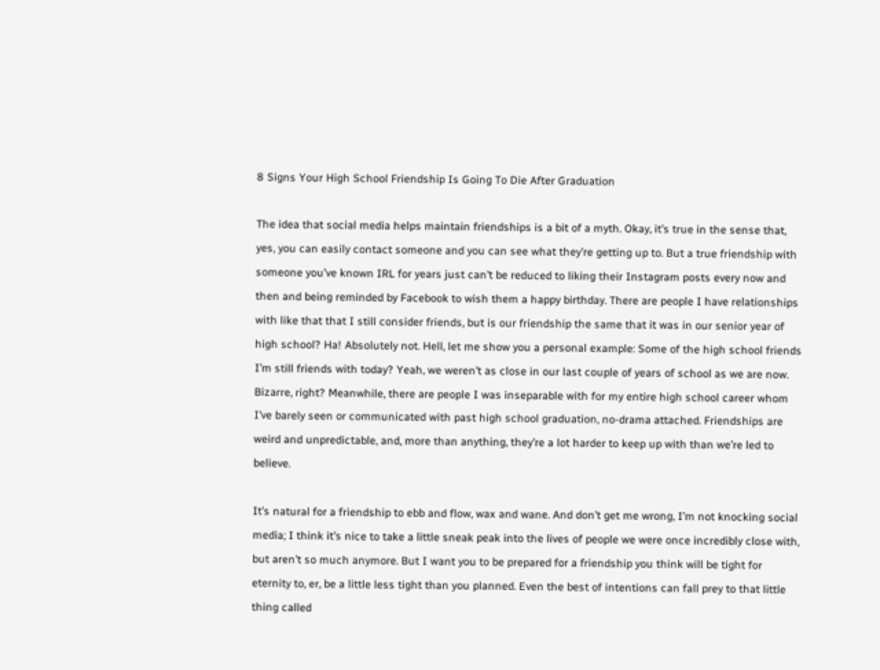8 Signs Your High School Friendship Is Going To Die After Graduation

The idea that social media helps maintain friendships is a bit of a myth. Okay, it’s true in the sense that, yes, you can easily contact someone and you can see what they’re getting up to. But a true friendship with someone you’ve known IRL for years just can’t be reduced to liking their Instagram posts every now and then and being reminded by Facebook to wish them a happy birthday. There are people I have relationships with like that that I still consider friends, but is our friendship the same that it was in our senior year of high school? Ha! Absolutely not. Hell, let me show you a personal example: Some of the high school friends I’m still friends with today? Yeah, we weren’t as close in our last couple of years of school as we are now. Bizarre, right? Meanwhile, there are people I was inseparable with for my entire high school career whom I’ve barely seen or communicated with past high school graduation, no-drama attached. Friendships are weird and unpredictable, and, more than anything, they’re a lot harder to keep up with than we’re led to believe.

It’s natural for a friendship to ebb and flow, wax and wane. And don’t get me wrong, I’m not knocking social media; I think it’s nice to take a little sneak peak into the lives of people we were once incredibly close with, but aren’t so much anymore. But I want you to be prepared for a friendship you think will be tight for eternity to, er, be a little less tight than you planned. Even the best of intentions can fall prey to that little thing called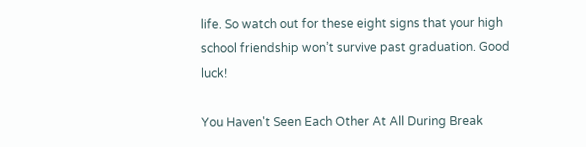life. So watch out for these eight signs that your high school friendship won’t survive past graduation. Good luck!

You Haven't Seen Each Other At All During Break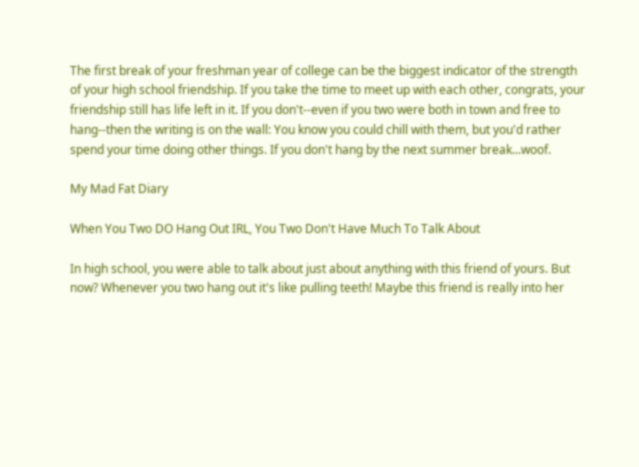The first break of your freshman year of college can be the biggest indicator of the strength of your high school friendship. If you take the time to meet up with each other, congrats, your friendship still has life left in it. If you don't--even if you two were both in town and free to hang--then the writing is on the wall: You know you could chill with them, but you'd rather spend your time doing other things. If you don't hang by the next summer break...woof.

My Mad Fat Diary

When You Two DO Hang Out IRL, You Two Don't Have Much To Talk About

In high school, you were able to talk about just about anything with this friend of yours. But now? Whenever you two hang out it's like pulling teeth! Maybe this friend is really into her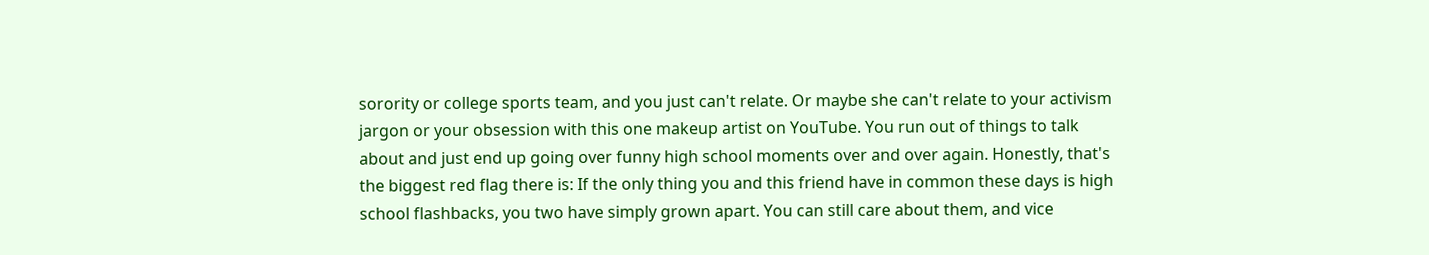sorority or college sports team, and you just can't relate. Or maybe she can't relate to your activism jargon or your obsession with this one makeup artist on YouTube. You run out of things to talk about and just end up going over funny high school moments over and over again. Honestly, that's the biggest red flag there is: If the only thing you and this friend have in common these days is high school flashbacks, you two have simply grown apart. You can still care about them, and vice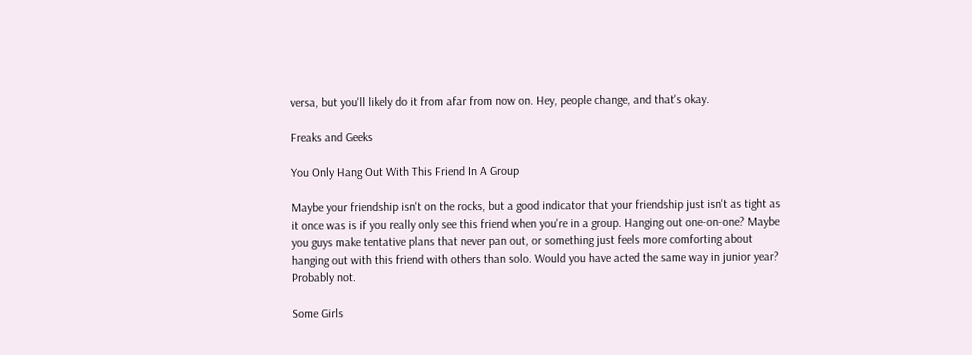versa, but you'll likely do it from afar from now on. Hey, people change, and that's okay.

Freaks and Geeks

You Only Hang Out With This Friend In A Group

Maybe your friendship isn't on the rocks, but a good indicator that your friendship just isn't as tight as it once was is if you really only see this friend when you're in a group. Hanging out one-on-one? Maybe you guys make tentative plans that never pan out, or something just feels more comforting about hanging out with this friend with others than solo. Would you have acted the same way in junior year? Probably not.

Some Girls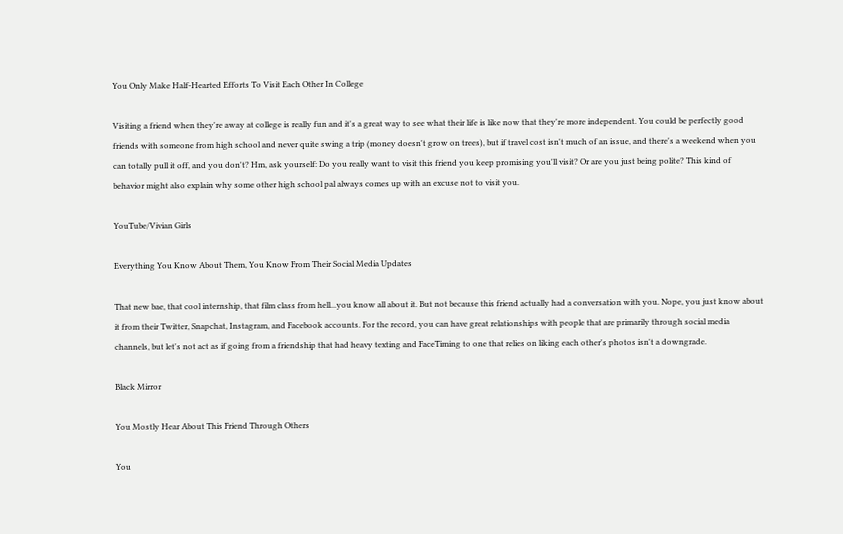You Only Make Half-Hearted Efforts To Visit Each Other In College

Visiting a friend when they're away at college is really fun and it's a great way to see what their life is like now that they're more independent. You could be perfectly good friends with someone from high school and never quite swing a trip (money doesn't grow on trees), but if travel cost isn't much of an issue, and there's a weekend when you can totally pull it off, and you don't? Hm, ask yourself: Do you really want to visit this friend you keep promising you'll visit? Or are you just being polite? This kind of behavior might also explain why some other high school pal always comes up with an excuse not to visit you.

YouTube/Vivian Girls

Everything You Know About Them, You Know From Their Social Media Updates

That new bae, that cool internship, that film class from hell...you know all about it. But not because this friend actually had a conversation with you. Nope, you just know about it from their Twitter, Snapchat, Instagram, and Facebook accounts. For the record, you can have great relationships with people that are primarily through social media channels, but let's not act as if going from a friendship that had heavy texting and FaceTiming to one that relies on liking each other's photos isn't a downgrade.

Black Mirror

You Mostly Hear About This Friend Through Others

You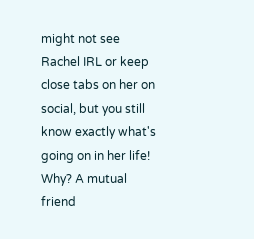might not see Rachel IRL or keep close tabs on her on social, but you still know exactly what's going on in her life! Why? A mutual friend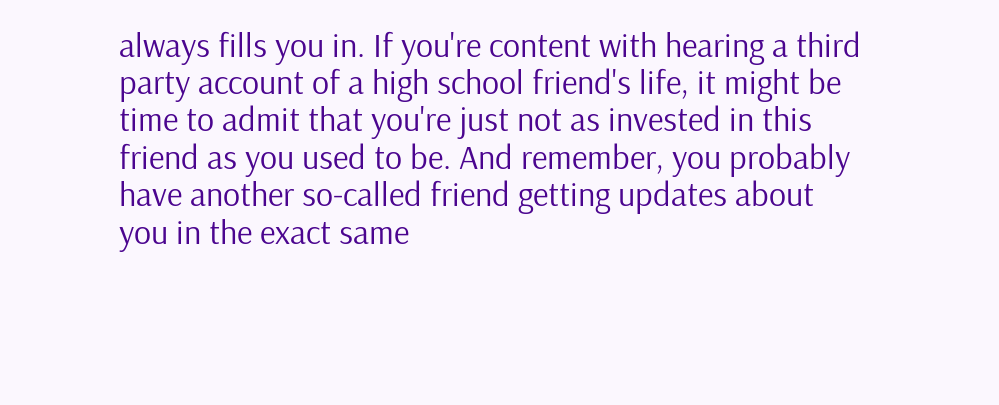always fills you in. If you're content with hearing a third party account of a high school friend's life, it might be time to admit that you're just not as invested in this friend as you used to be. And remember, you probably have another so-called friend getting updates about you in the exact same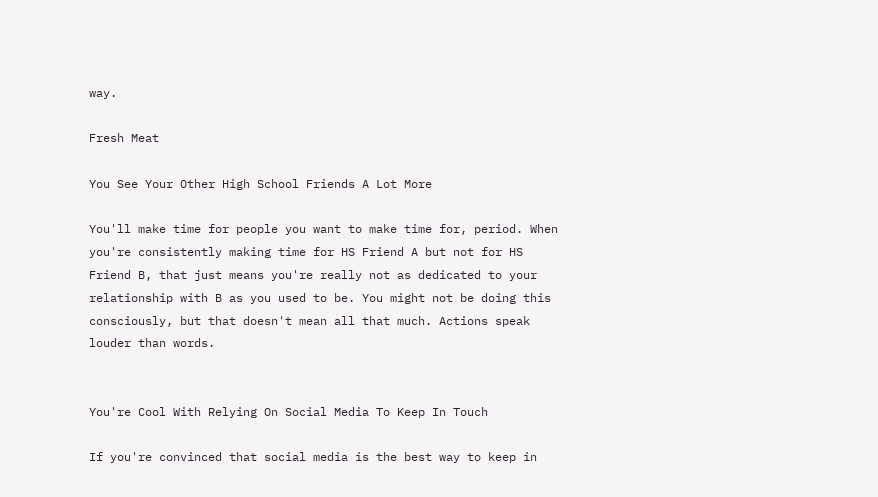way.

Fresh Meat

You See Your Other High School Friends A Lot More

You'll make time for people you want to make time for, period. When you're consistently making time for HS Friend A but not for HS Friend B, that just means you're really not as dedicated to your relationship with B as you used to be. You might not be doing this consciously, but that doesn't mean all that much. Actions speak louder than words.


You're Cool With Relying On Social Media To Keep In Touch

If you're convinced that social media is the best way to keep in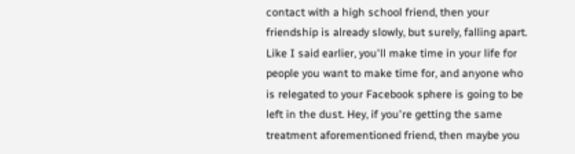contact with a high school friend, then your friendship is already slowly, but surely, falling apart. Like I said earlier, you'll make time in your life for people you want to make time for, and anyone who is relegated to your Facebook sphere is going to be left in the dust. Hey, if you're getting the same treatment aforementioned friend, then maybe you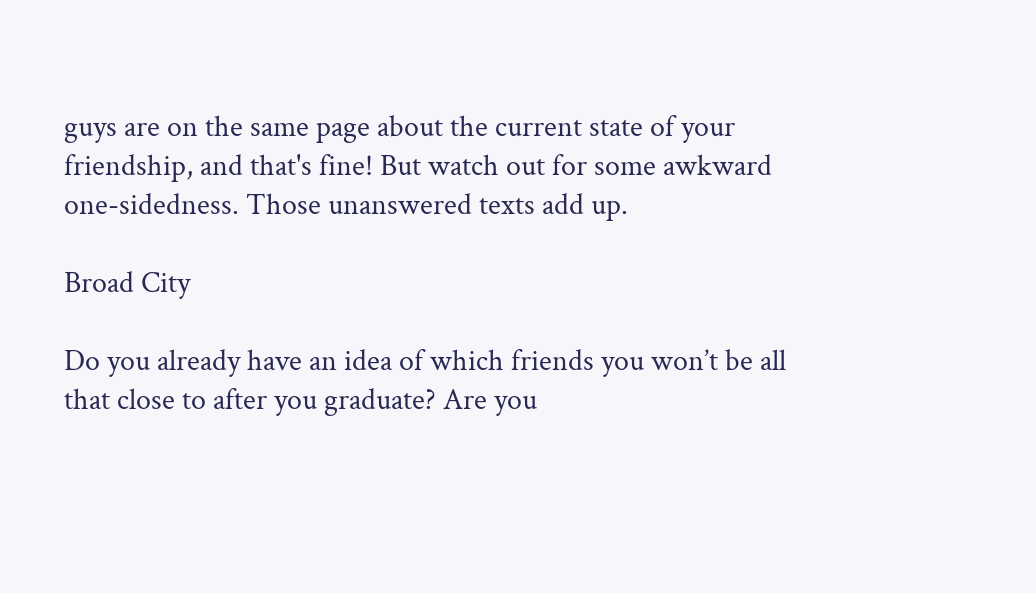guys are on the same page about the current state of your friendship, and that's fine! But watch out for some awkward one-sidedness. Those unanswered texts add up.

Broad City

Do you already have an idea of which friends you won’t be all that close to after you graduate? Are you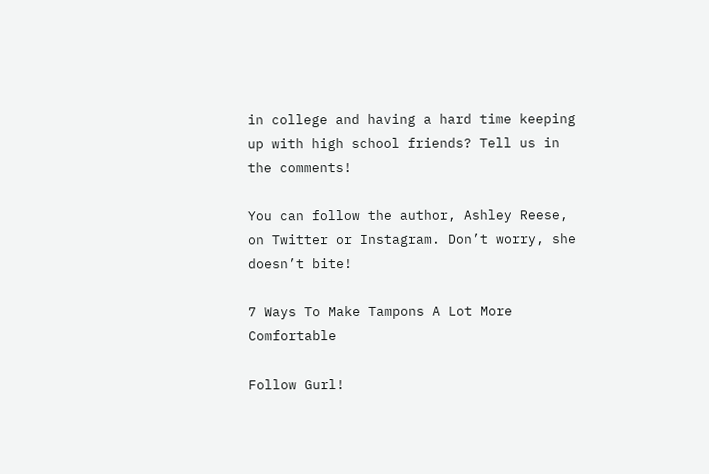in college and having a hard time keeping up with high school friends? Tell us in the comments!

You can follow the author, Ashley Reese, on Twitter or Instagram. Don’t worry, she doesn’t bite!

7 Ways To Make Tampons A Lot More Comfortable

Follow Gurl!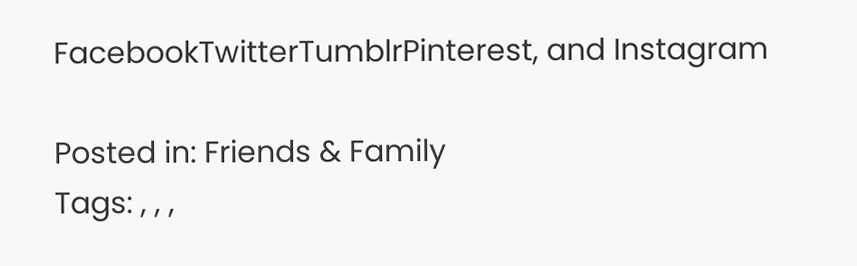FacebookTwitterTumblrPinterest, and Instagram

Posted in: Friends & Family
Tags: , , ,